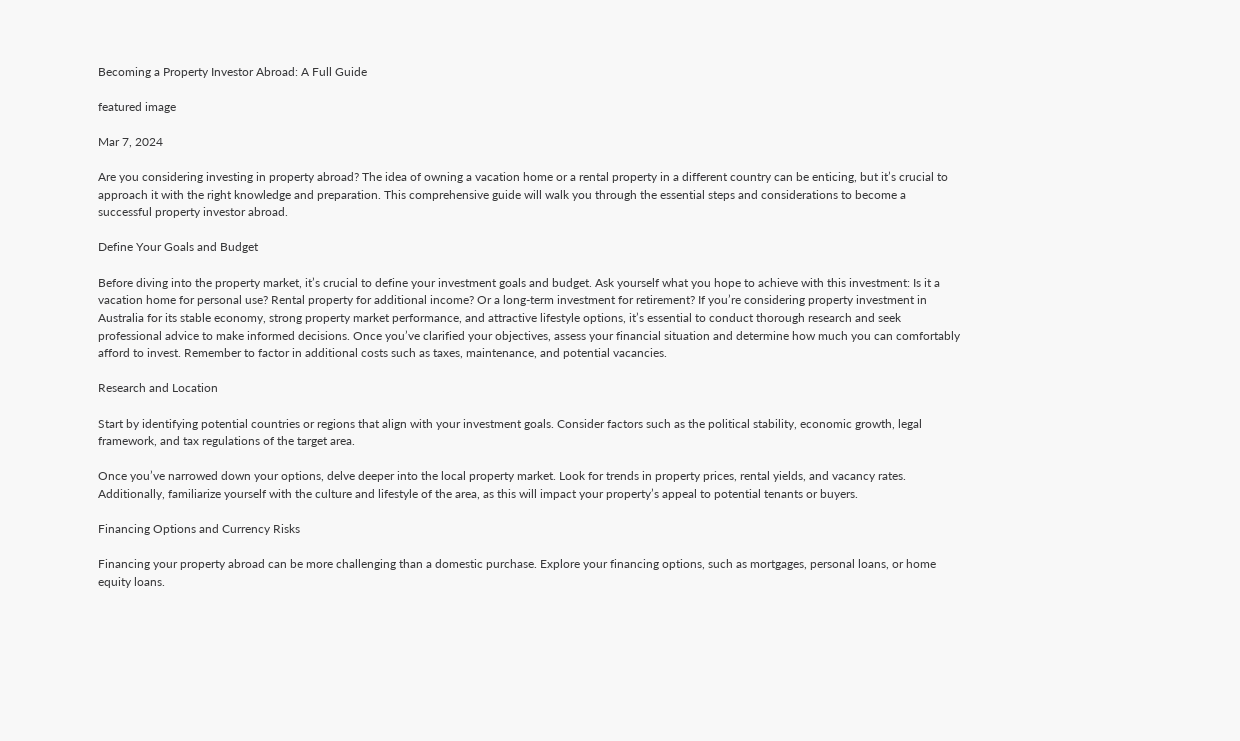Becoming a Property Investor Abroad: A Full Guide

featured image

Mar 7, 2024

Are you considering investing in property abroad? The idea of owning a vacation home or a rental property in a different country can be enticing, but it’s crucial to approach it with the right knowledge and preparation. This comprehensive guide will walk you through the essential steps and considerations to become a successful property investor abroad.

Define Your Goals and Budget

Before diving into the property market, it’s crucial to define your investment goals and budget. Ask yourself what you hope to achieve with this investment: Is it a vacation home for personal use? Rental property for additional income? Or a long-term investment for retirement? If you’re considering property investment in Australia for its stable economy, strong property market performance, and attractive lifestyle options, it’s essential to conduct thorough research and seek professional advice to make informed decisions. Once you’ve clarified your objectives, assess your financial situation and determine how much you can comfortably afford to invest. Remember to factor in additional costs such as taxes, maintenance, and potential vacancies.

Research and Location

Start by identifying potential countries or regions that align with your investment goals. Consider factors such as the political stability, economic growth, legal framework, and tax regulations of the target area.

Once you’ve narrowed down your options, delve deeper into the local property market. Look for trends in property prices, rental yields, and vacancy rates. Additionally, familiarize yourself with the culture and lifestyle of the area, as this will impact your property’s appeal to potential tenants or buyers.

Financing Options and Currency Risks

Financing your property abroad can be more challenging than a domestic purchase. Explore your financing options, such as mortgages, personal loans, or home equity loans.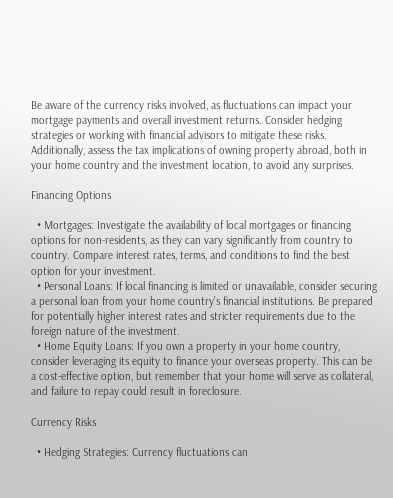Be aware of the currency risks involved, as fluctuations can impact your mortgage payments and overall investment returns. Consider hedging strategies or working with financial advisors to mitigate these risks. Additionally, assess the tax implications of owning property abroad, both in your home country and the investment location, to avoid any surprises.

Financing Options

  • Mortgages: Investigate the availability of local mortgages or financing options for non-residents, as they can vary significantly from country to country. Compare interest rates, terms, and conditions to find the best option for your investment.
  • Personal Loans: If local financing is limited or unavailable, consider securing a personal loan from your home country’s financial institutions. Be prepared for potentially higher interest rates and stricter requirements due to the foreign nature of the investment.
  • Home Equity Loans: If you own a property in your home country, consider leveraging its equity to finance your overseas property. This can be a cost-effective option, but remember that your home will serve as collateral, and failure to repay could result in foreclosure.

Currency Risks

  • Hedging Strategies: Currency fluctuations can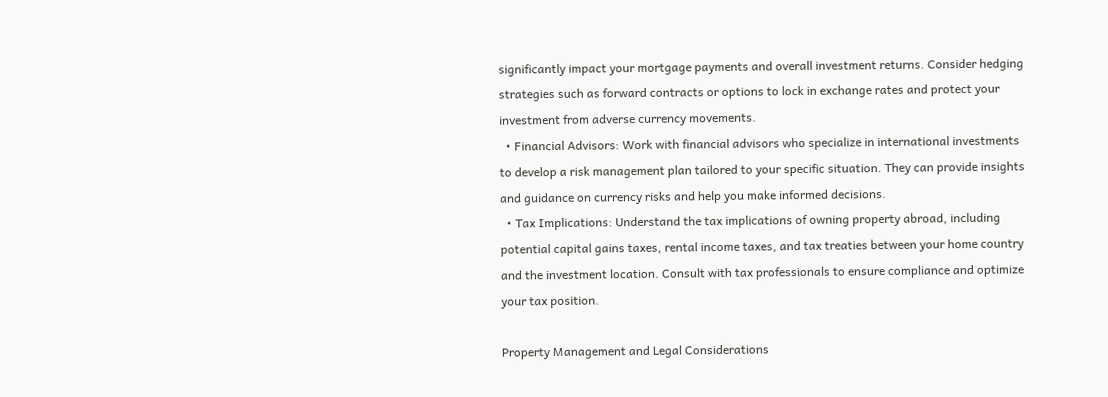significantly impact your mortgage payments and overall investment returns. Consider hedging strategies such as forward contracts or options to lock in exchange rates and protect your investment from adverse currency movements.
  • Financial Advisors: Work with financial advisors who specialize in international investments to develop a risk management plan tailored to your specific situation. They can provide insights and guidance on currency risks and help you make informed decisions.
  • Tax Implications: Understand the tax implications of owning property abroad, including potential capital gains taxes, rental income taxes, and tax treaties between your home country and the investment location. Consult with tax professionals to ensure compliance and optimize your tax position.

Property Management and Legal Considerations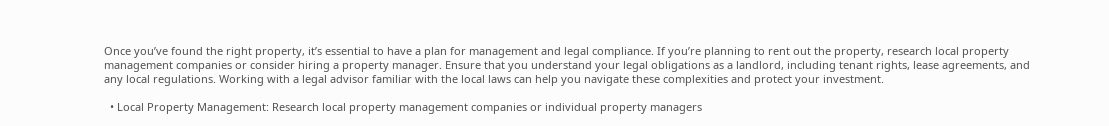Once you’ve found the right property, it’s essential to have a plan for management and legal compliance. If you’re planning to rent out the property, research local property management companies or consider hiring a property manager. Ensure that you understand your legal obligations as a landlord, including tenant rights, lease agreements, and any local regulations. Working with a legal advisor familiar with the local laws can help you navigate these complexities and protect your investment.

  • Local Property Management: Research local property management companies or individual property managers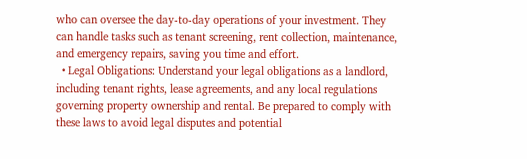who can oversee the day-to-day operations of your investment. They can handle tasks such as tenant screening, rent collection, maintenance, and emergency repairs, saving you time and effort.
  • Legal Obligations: Understand your legal obligations as a landlord, including tenant rights, lease agreements, and any local regulations governing property ownership and rental. Be prepared to comply with these laws to avoid legal disputes and potential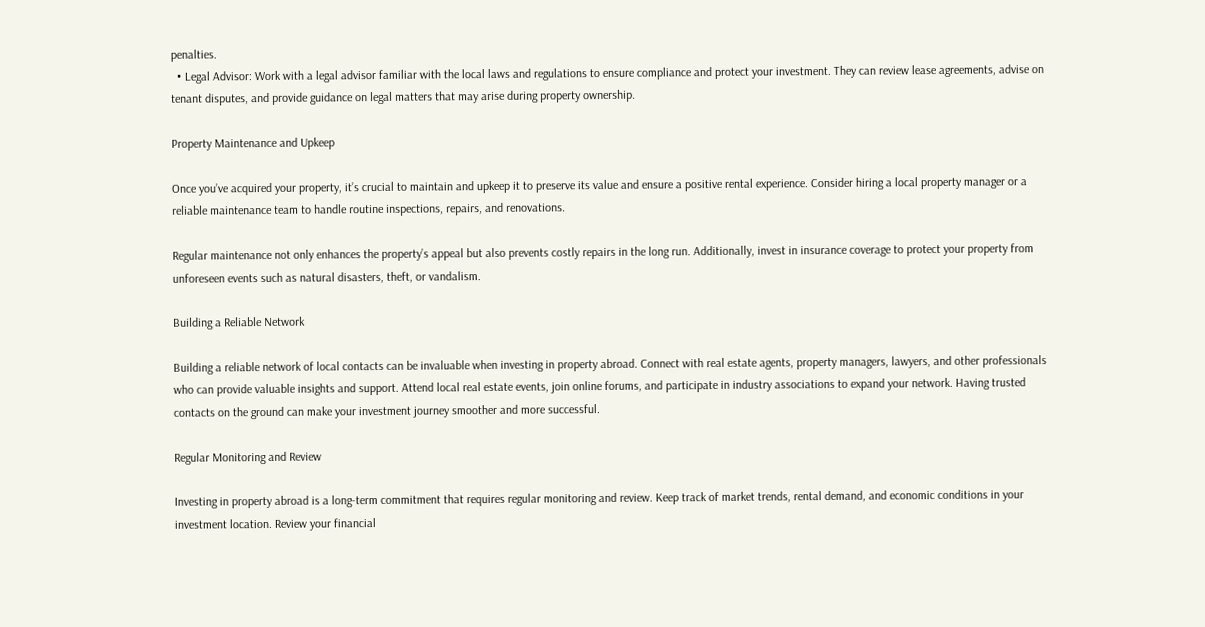penalties.
  • Legal Advisor: Work with a legal advisor familiar with the local laws and regulations to ensure compliance and protect your investment. They can review lease agreements, advise on tenant disputes, and provide guidance on legal matters that may arise during property ownership.

Property Maintenance and Upkeep

Once you’ve acquired your property, it’s crucial to maintain and upkeep it to preserve its value and ensure a positive rental experience. Consider hiring a local property manager or a reliable maintenance team to handle routine inspections, repairs, and renovations.

Regular maintenance not only enhances the property’s appeal but also prevents costly repairs in the long run. Additionally, invest in insurance coverage to protect your property from unforeseen events such as natural disasters, theft, or vandalism.

Building a Reliable Network

Building a reliable network of local contacts can be invaluable when investing in property abroad. Connect with real estate agents, property managers, lawyers, and other professionals who can provide valuable insights and support. Attend local real estate events, join online forums, and participate in industry associations to expand your network. Having trusted contacts on the ground can make your investment journey smoother and more successful.

Regular Monitoring and Review

Investing in property abroad is a long-term commitment that requires regular monitoring and review. Keep track of market trends, rental demand, and economic conditions in your investment location. Review your financial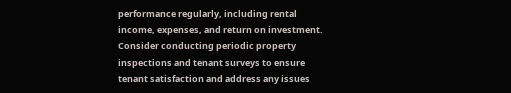performance regularly, including rental income, expenses, and return on investment. Consider conducting periodic property inspections and tenant surveys to ensure tenant satisfaction and address any issues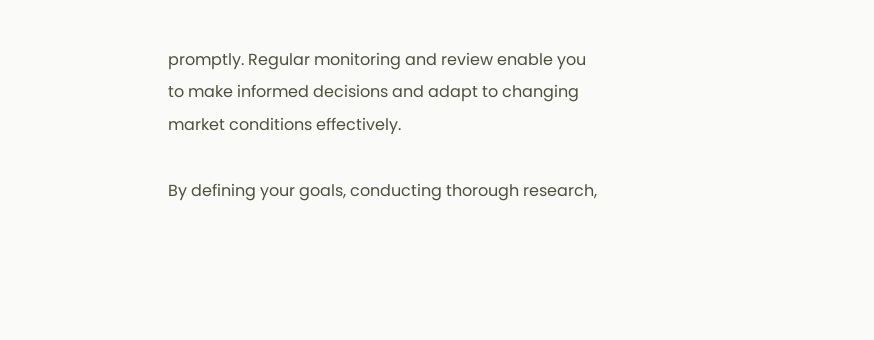promptly. Regular monitoring and review enable you to make informed decisions and adapt to changing market conditions effectively.

By defining your goals, conducting thorough research,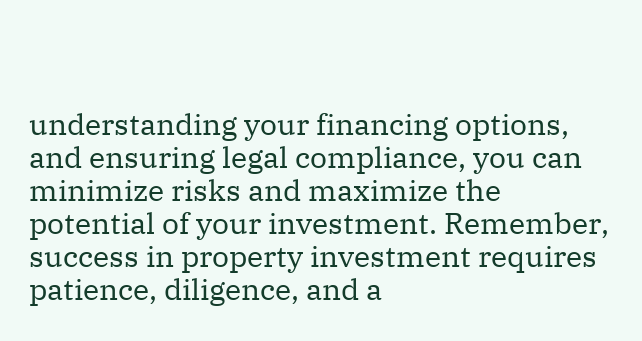understanding your financing options, and ensuring legal compliance, you can minimize risks and maximize the potential of your investment. Remember, success in property investment requires patience, diligence, and a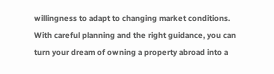willingness to adapt to changing market conditions. With careful planning and the right guidance, you can turn your dream of owning a property abroad into a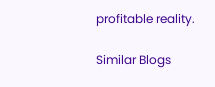profitable reality.

Similar Blogs